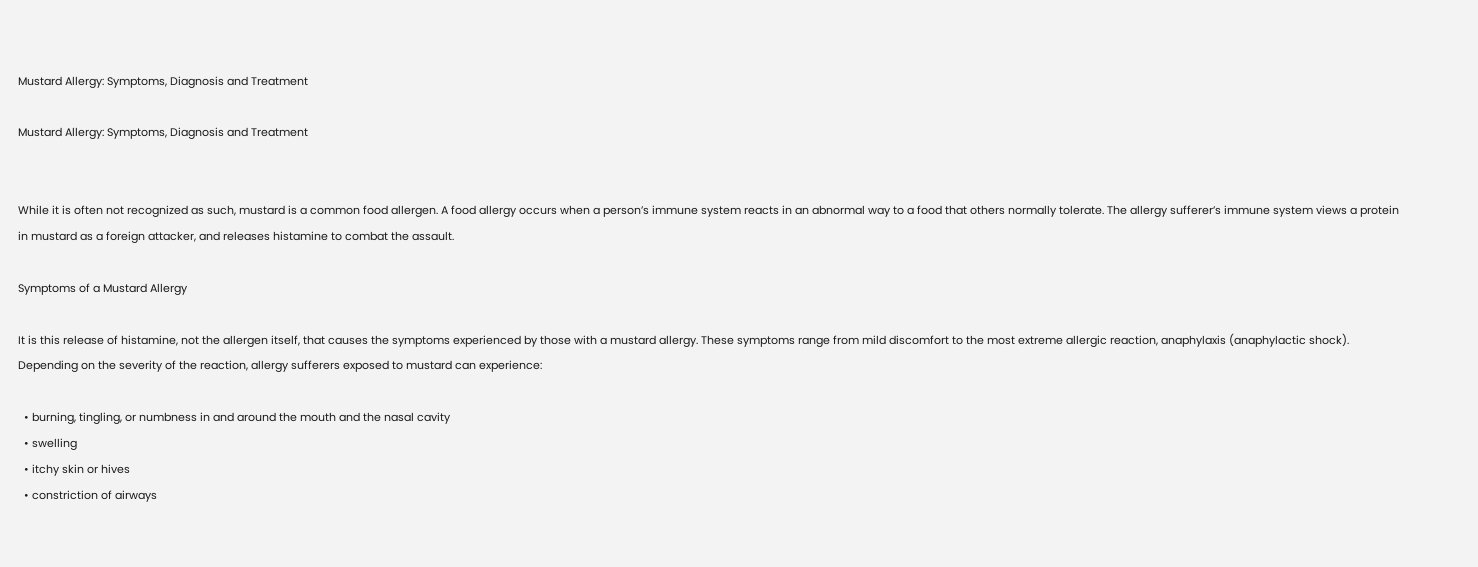Mustard Allergy: Symptoms, Diagnosis and Treatment

Mustard Allergy: Symptoms, Diagnosis and Treatment


While it is often not recognized as such, mustard is a common food allergen. A food allergy occurs when a person’s immune system reacts in an abnormal way to a food that others normally tolerate. The allergy sufferer’s immune system views a protein in mustard as a foreign attacker, and releases histamine to combat the assault.

Symptoms of a Mustard Allergy

It is this release of histamine, not the allergen itself, that causes the symptoms experienced by those with a mustard allergy. These symptoms range from mild discomfort to the most extreme allergic reaction, anaphylaxis (anaphylactic shock). Depending on the severity of the reaction, allergy sufferers exposed to mustard can experience:

  • burning, tingling, or numbness in and around the mouth and the nasal cavity
  • swelling
  • itchy skin or hives
  • constriction of airways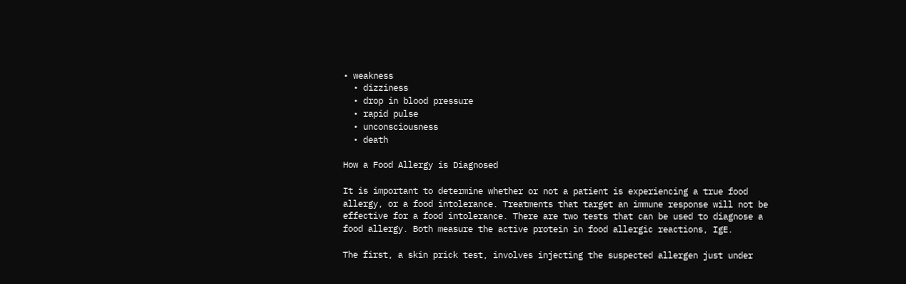• weakness
  • dizziness
  • drop in blood pressure
  • rapid pulse
  • unconsciousness
  • death

How a Food Allergy is Diagnosed

It is important to determine whether or not a patient is experiencing a true food allergy, or a food intolerance. Treatments that target an immune response will not be effective for a food intolerance. There are two tests that can be used to diagnose a food allergy. Both measure the active protein in food allergic reactions, IgE.

The first, a skin prick test, involves injecting the suspected allergen just under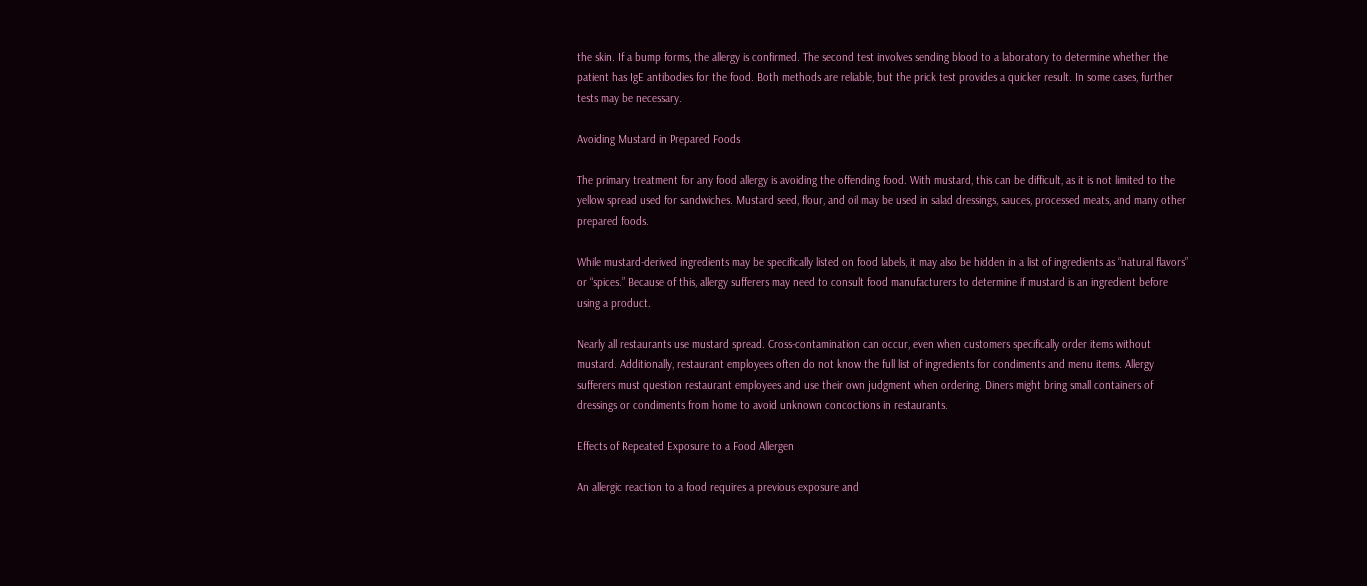the skin. If a bump forms, the allergy is confirmed. The second test involves sending blood to a laboratory to determine whether the patient has IgE antibodies for the food. Both methods are reliable, but the prick test provides a quicker result. In some cases, further tests may be necessary.

Avoiding Mustard in Prepared Foods

The primary treatment for any food allergy is avoiding the offending food. With mustard, this can be difficult, as it is not limited to the yellow spread used for sandwiches. Mustard seed, flour, and oil may be used in salad dressings, sauces, processed meats, and many other prepared foods.

While mustard-derived ingredients may be specifically listed on food labels, it may also be hidden in a list of ingredients as “natural flavors” or “spices.” Because of this, allergy sufferers may need to consult food manufacturers to determine if mustard is an ingredient before using a product.

Nearly all restaurants use mustard spread. Cross-contamination can occur, even when customers specifically order items without mustard. Additionally, restaurant employees often do not know the full list of ingredients for condiments and menu items. Allergy sufferers must question restaurant employees and use their own judgment when ordering. Diners might bring small containers of dressings or condiments from home to avoid unknown concoctions in restaurants.

Effects of Repeated Exposure to a Food Allergen

An allergic reaction to a food requires a previous exposure and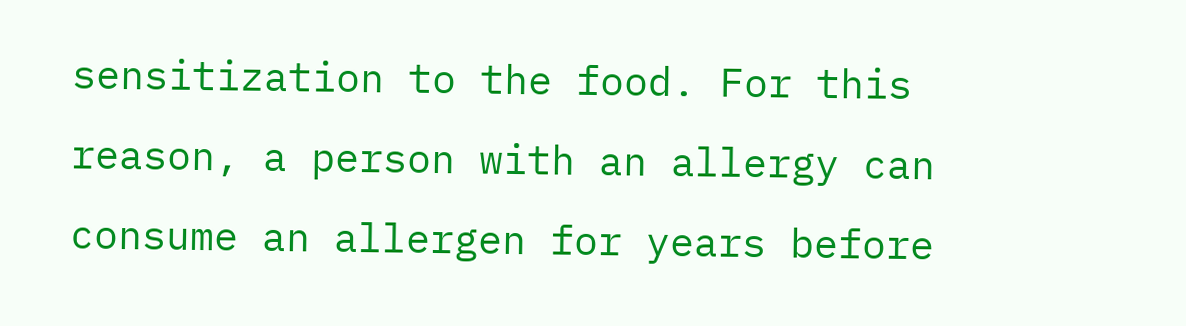sensitization to the food. For this reason, a person with an allergy can consume an allergen for years before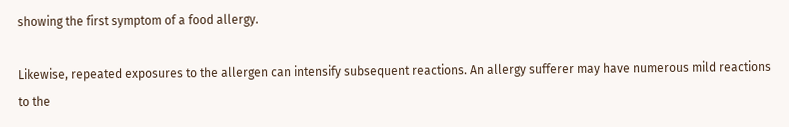showing the first symptom of a food allergy.

Likewise, repeated exposures to the allergen can intensify subsequent reactions. An allergy sufferer may have numerous mild reactions to the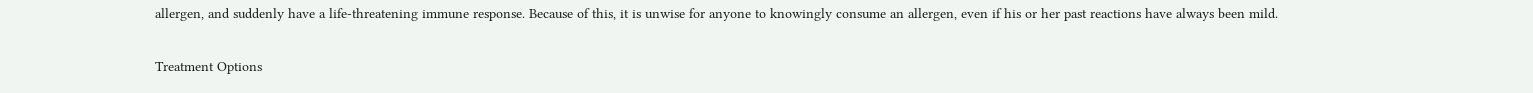allergen, and suddenly have a life-threatening immune response. Because of this, it is unwise for anyone to knowingly consume an allergen, even if his or her past reactions have always been mild.

Treatment Options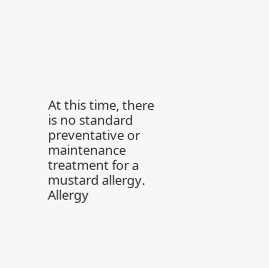At this time, there is no standard preventative or maintenance treatment for a mustard allergy. Allergy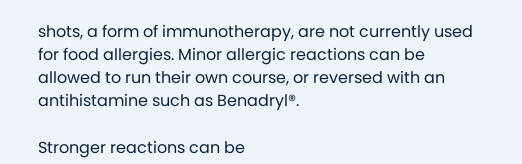shots, a form of immunotherapy, are not currently used for food allergies. Minor allergic reactions can be allowed to run their own course, or reversed with an antihistamine such as Benadryl®.

Stronger reactions can be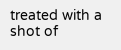treated with a shot of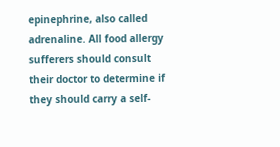epinephrine, also called adrenaline. All food allergy sufferers should consult their doctor to determine if they should carry a self-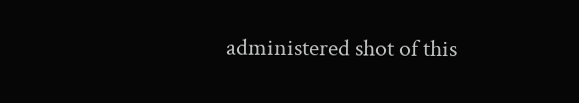administered shot of this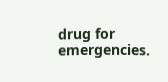drug for emergencies.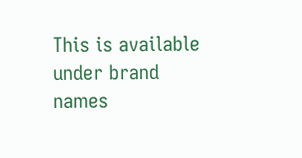This is available under brand names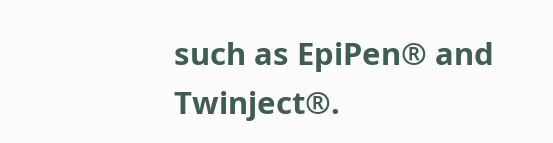such as EpiPen® and Twinject®.